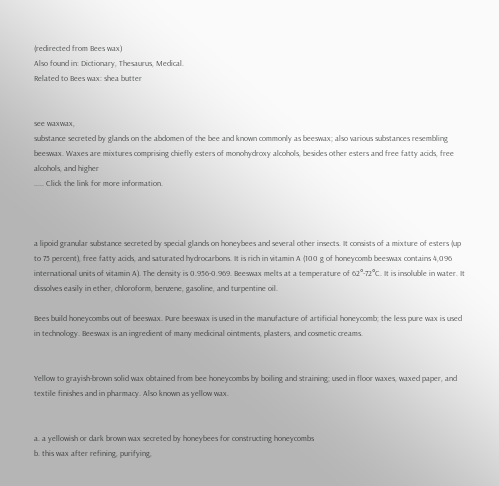(redirected from Bees wax)
Also found in: Dictionary, Thesaurus, Medical.
Related to Bees wax: shea butter


see waxwax,
substance secreted by glands on the abdomen of the bee and known commonly as beeswax; also various substances resembling beeswax. Waxes are mixtures comprising chiefly esters of monohydroxy alcohols, besides other esters and free fatty acids, free alcohols, and higher
..... Click the link for more information.



a lipoid granular substance secreted by special glands on honeybees and several other insects. It consists of a mixture of esters (up to 75 percent), free fatty acids, and saturated hydrocarbons. It is rich in vitamin A (100 g of honeycomb beeswax contains 4,096 international units of vitamin A). The density is 0.956-0.969. Beeswax melts at a temperature of 62°-72°C. It is insoluble in water. It dissolves easily in ether, chloroform, benzene, gasoline, and turpentine oil.

Bees build honeycombs out of beeswax. Pure beeswax is used in the manufacture of artificial honeycomb; the less pure wax is used in technology. Beeswax is an ingredient of many medicinal ointments, plasters, and cosmetic creams.


Yellow to grayish-brown solid wax obtained from bee honeycombs by boiling and straining; used in floor waxes, waxed paper, and textile finishes and in pharmacy. Also known as yellow wax.


a. a yellowish or dark brown wax secreted by honeybees for constructing honeycombs
b. this wax after refining, purifying,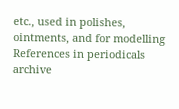etc., used in polishes, ointments, and for modelling
References in periodicals archive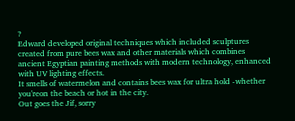?
Edward developed original techniques which included sculptures created from pure bees wax and other materials which combines ancient Egyptian painting methods with modern technology, enhanced with UV lighting effects.
It smells of watermelon and contains bees wax for ultra hold -whether you'reon the beach or hot in the city.
Out goes the Jif, sorry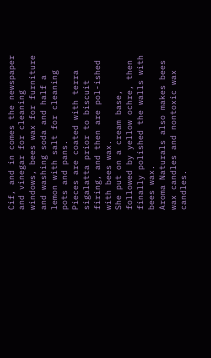Cif, and in comes the newspaper and vinegar for cleaning windows, bees wax for furniture and washing soda and half a lemon with salt for cleaning pots and pans.
Pieces are coated with terra sigalatta prior to biscuit firing, and then are pol-ished with bees wax.
She put on a cream base, followed by yellow ochre, then finally polished the walls with bees wax.
Aroma Naturals also makes bees wax candles and nontoxic wax candles.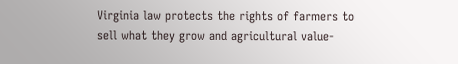Virginia law protects the rights of farmers to sell what they grow and agricultural value-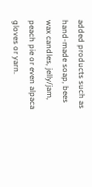added products such as hand-made soap, bees wax candles, jelly/jam, peach pie or even alpaca gloves or yarn.